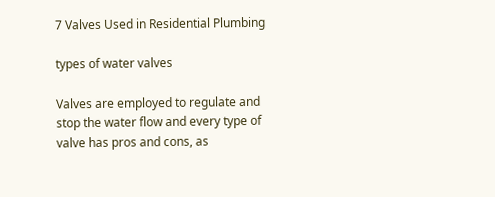7 Valves Used in Residential Plumbing

types of water valves

Valves are employed to regulate and stop the water flow and every type of valve has pros and cons, as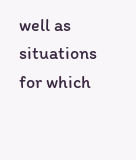well as situations for which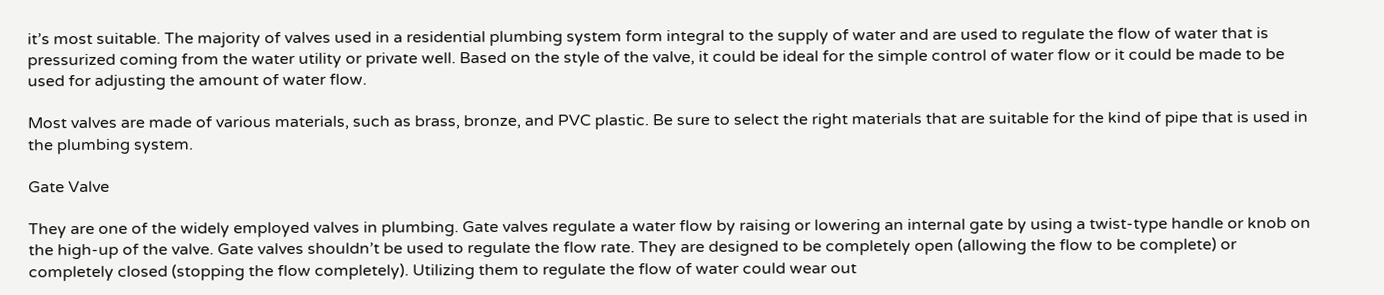it’s most suitable. The majority of valves used in a residential plumbing system form integral to the supply of water and are used to regulate the flow of water that is pressurized coming from the water utility or private well. Based on the style of the valve, it could be ideal for the simple control of water flow or it could be made to be used for adjusting the amount of water flow.

Most valves are made of various materials, such as brass, bronze, and PVC plastic. Be sure to select the right materials that are suitable for the kind of pipe that is used in the plumbing system.

Gate Valve

They are one of the widely employed valves in plumbing. Gate valves regulate a water flow by raising or lowering an internal gate by using a twist-type handle or knob on the high-up of the valve. Gate valves shouldn’t be used to regulate the flow rate. They are designed to be completely open (allowing the flow to be complete) or completely closed (stopping the flow completely). Utilizing them to regulate the flow of water could wear out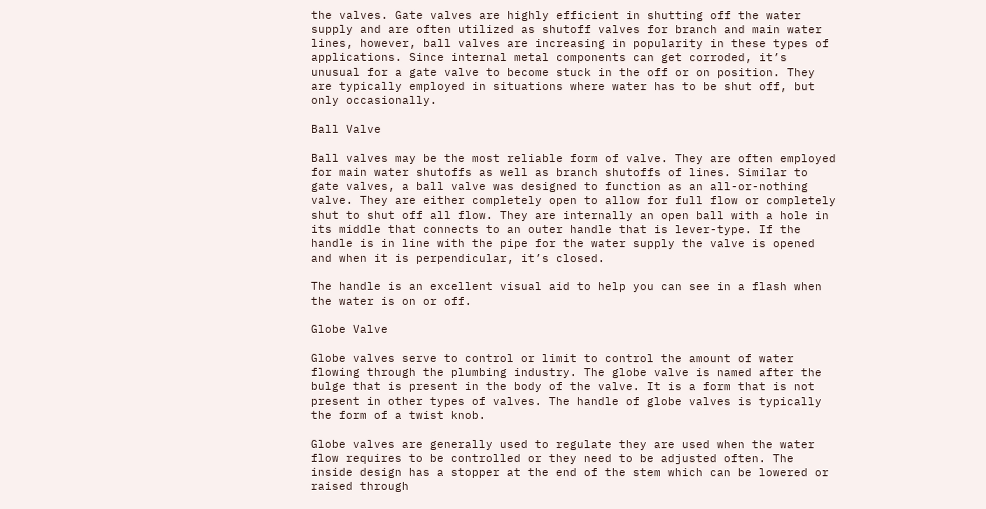the valves. Gate valves are highly efficient in shutting off the water supply and are often utilized as shutoff valves for branch and main water lines, however, ball valves are increasing in popularity in these types of applications. Since internal metal components can get corroded, it’s unusual for a gate valve to become stuck in the off or on position. They are typically employed in situations where water has to be shut off, but only occasionally.

Ball Valve

Ball valves may be the most reliable form of valve. They are often employed for main water shutoffs as well as branch shutoffs of lines. Similar to gate valves, a ball valve was designed to function as an all-or-nothing valve. They are either completely open to allow for full flow or completely shut to shut off all flow. They are internally an open ball with a hole in its middle that connects to an outer handle that is lever-type. If the handle is in line with the pipe for the water supply the valve is opened and when it is perpendicular, it’s closed.

The handle is an excellent visual aid to help you can see in a flash when the water is on or off.

Globe Valve

Globe valves serve to control or limit to control the amount of water flowing through the plumbing industry. The globe valve is named after the bulge that is present in the body of the valve. It is a form that is not present in other types of valves. The handle of globe valves is typically the form of a twist knob.

Globe valves are generally used to regulate they are used when the water flow requires to be controlled or they need to be adjusted often. The inside design has a stopper at the end of the stem which can be lowered or raised through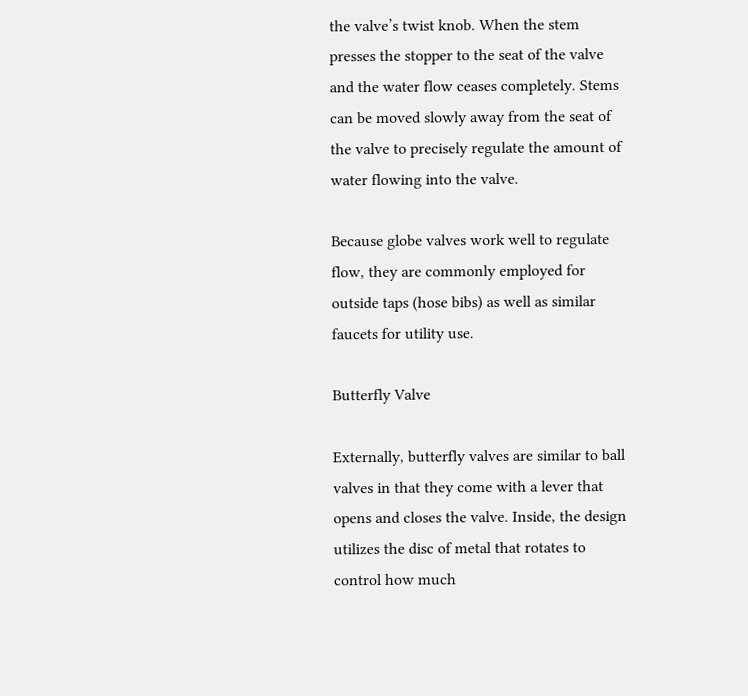the valve’s twist knob. When the stem presses the stopper to the seat of the valve and the water flow ceases completely. Stems can be moved slowly away from the seat of the valve to precisely regulate the amount of water flowing into the valve.

Because globe valves work well to regulate flow, they are commonly employed for outside taps (hose bibs) as well as similar faucets for utility use.

Butterfly Valve

Externally, butterfly valves are similar to ball valves in that they come with a lever that opens and closes the valve. Inside, the design utilizes the disc of metal that rotates to control how much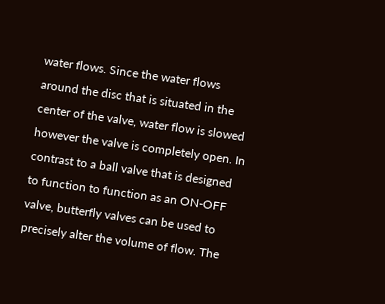water flows. Since the water flows around the disc that is situated in the center of the valve, water flow is slowed however the valve is completely open. In contrast to a ball valve that is designed to function to function as an ON-OFF valve, butterfly valves can be used to precisely alter the volume of flow. The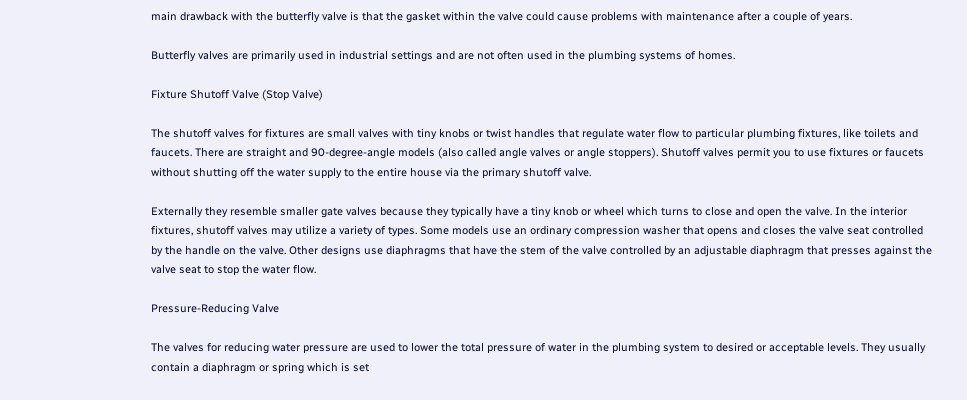main drawback with the butterfly valve is that the gasket within the valve could cause problems with maintenance after a couple of years.

Butterfly valves are primarily used in industrial settings and are not often used in the plumbing systems of homes.

Fixture Shutoff Valve (Stop Valve)

The shutoff valves for fixtures are small valves with tiny knobs or twist handles that regulate water flow to particular plumbing fixtures, like toilets and faucets. There are straight and 90-degree-angle models (also called angle valves or angle stoppers). Shutoff valves permit you to use fixtures or faucets without shutting off the water supply to the entire house via the primary shutoff valve.

Externally they resemble smaller gate valves because they typically have a tiny knob or wheel which turns to close and open the valve. In the interior fixtures, shutoff valves may utilize a variety of types. Some models use an ordinary compression washer that opens and closes the valve seat controlled by the handle on the valve. Other designs use diaphragms that have the stem of the valve controlled by an adjustable diaphragm that presses against the valve seat to stop the water flow.

Pressure-Reducing Valve

The valves for reducing water pressure are used to lower the total pressure of water in the plumbing system to desired or acceptable levels. They usually contain a diaphragm or spring which is set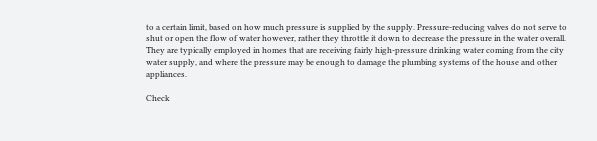to a certain limit, based on how much pressure is supplied by the supply. Pressure-reducing valves do not serve to shut or open the flow of water however, rather they throttle it down to decrease the pressure in the water overall. They are typically employed in homes that are receiving fairly high-pressure drinking water coming from the city water supply, and where the pressure may be enough to damage the plumbing systems of the house and other appliances.

Check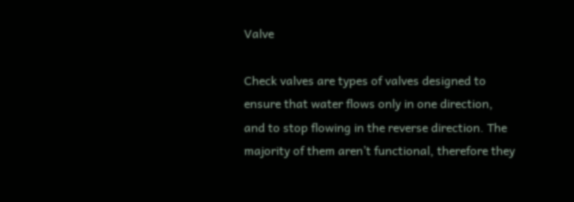Valve

Check valves are types of valves designed to ensure that water flows only in one direction, and to stop flowing in the reverse direction. The majority of them aren’t functional, therefore they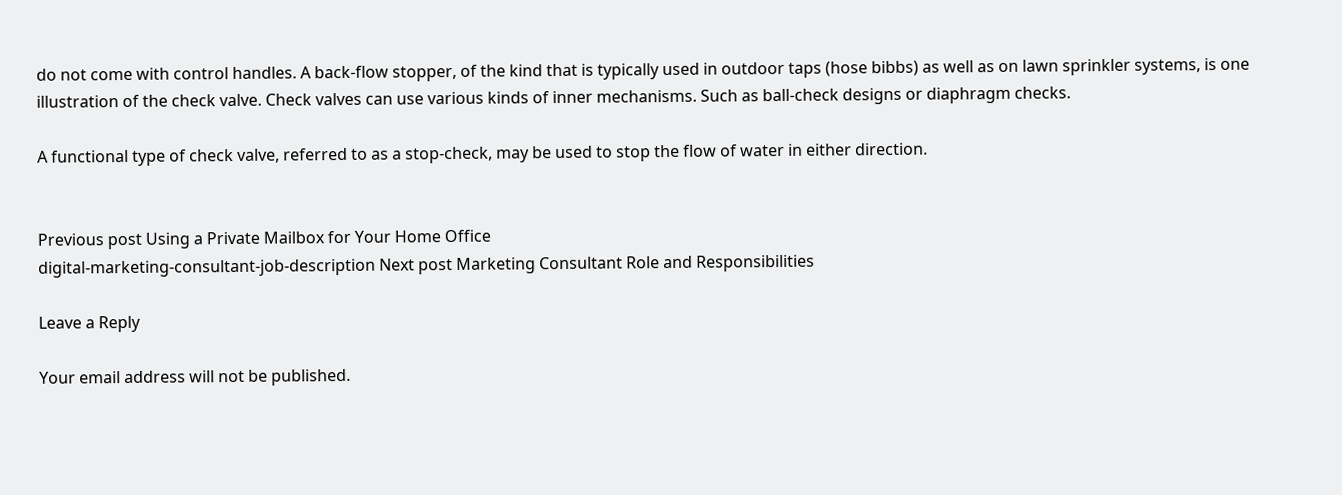do not come with control handles. A back-flow stopper, of the kind that is typically used in outdoor taps (hose bibbs) as well as on lawn sprinkler systems, is one illustration of the check valve. Check valves can use various kinds of inner mechanisms. Such as ball-check designs or diaphragm checks.

A functional type of check valve, referred to as a stop-check, may be used to stop the flow of water in either direction.


Previous post Using a Private Mailbox for Your Home Office
digital-marketing-consultant-job-description Next post Marketing Consultant Role and Responsibilities

Leave a Reply

Your email address will not be published.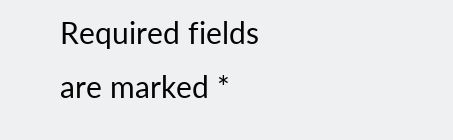Required fields are marked *